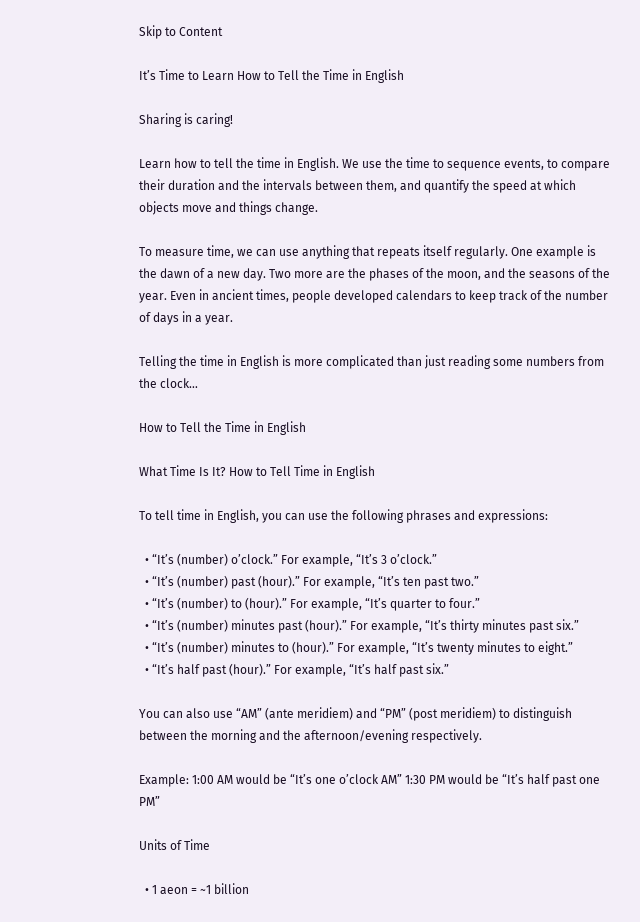Skip to Content

It’s Time to Learn How to Tell the Time in English

Sharing is caring!

Learn how to tell the time in English. We use the time to sequence events, to compare their duration and the intervals between them, and quantify the speed at which objects move and things change.

To measure time, we can use anything that repeats itself regularly. One example is the dawn of a new day. Two more are the phases of the moon, and the seasons of the year. Even in ancient times, people developed calendars to keep track of the number of days in a year.

Telling the time in English is more complicated than just reading some numbers from the clock…

How to Tell the Time in English

What Time Is It? How to Tell Time in English

To tell time in English, you can use the following phrases and expressions:

  • “It’s (number) o’clock.” For example, “It’s 3 o’clock.”
  • “It’s (number) past (hour).” For example, “It’s ten past two.”
  • “It’s (number) to (hour).” For example, “It’s quarter to four.”
  • “It’s (number) minutes past (hour).” For example, “It’s thirty minutes past six.”
  • “It’s (number) minutes to (hour).” For example, “It’s twenty minutes to eight.”
  • “It’s half past (hour).” For example, “It’s half past six.”

You can also use “AM” (ante meridiem) and “PM” (post meridiem) to distinguish between the morning and the afternoon/evening respectively.

Example: 1:00 AM would be “It’s one o’clock AM” 1:30 PM would be “It’s half past one PM”

Units of Time

  • 1 aeon = ~1 billion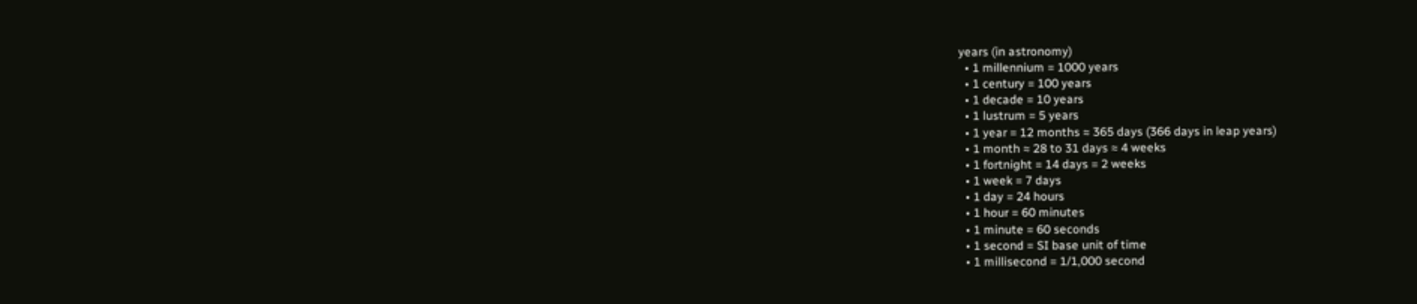years (in astronomy)
  • 1 millennium = 1000 years
  • 1 century = 100 years
  • 1 decade = 10 years
  • 1 lustrum = 5 years
  • 1 year = 12 months ≈ 365 days (366 days in leap years)
  • 1 month ≈ 28 to 31 days ≈ 4 weeks
  • 1 fortnight = 14 days = 2 weeks
  • 1 week = 7 days
  • 1 day = 24 hours
  • 1 hour = 60 minutes
  • 1 minute = 60 seconds
  • 1 second = SI base unit of time
  • 1 millisecond = 1/1,000 second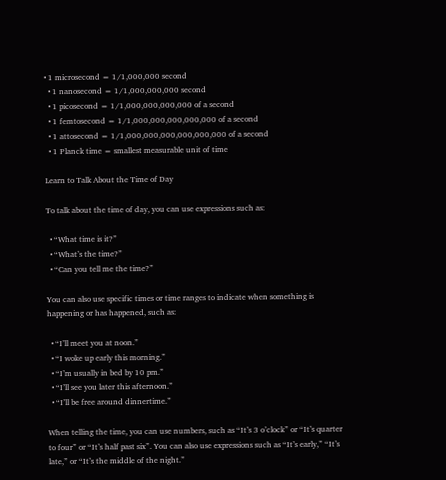• 1 microsecond = 1/1,000,000 second
  • 1 nanosecond = 1/1,000,000,000 second
  • 1 picosecond = 1/1,000,000,000,000 of a second
  • 1 femtosecond = 1/1,000,000,000,000,000 of a second
  • 1 attosecond = 1/1,000,000,000,000,000,000 of a second
  • 1 Planck time = smallest measurable unit of time

Learn to Talk About the Time of Day

To talk about the time of day, you can use expressions such as:

  • “What time is it?”
  • “What’s the time?”
  • “Can you tell me the time?”

You can also use specific times or time ranges to indicate when something is happening or has happened, such as:

  • “I’ll meet you at noon.”
  • “I woke up early this morning.”
  • “I’m usually in bed by 10 pm.”
  • “I’ll see you later this afternoon.”
  • “I’ll be free around dinnertime.”

When telling the time, you can use numbers, such as “It’s 3 o’clock” or “It’s quarter to four” or “It’s half past six”. You can also use expressions such as “It’s early,” “It’s late,” or “It’s the middle of the night.”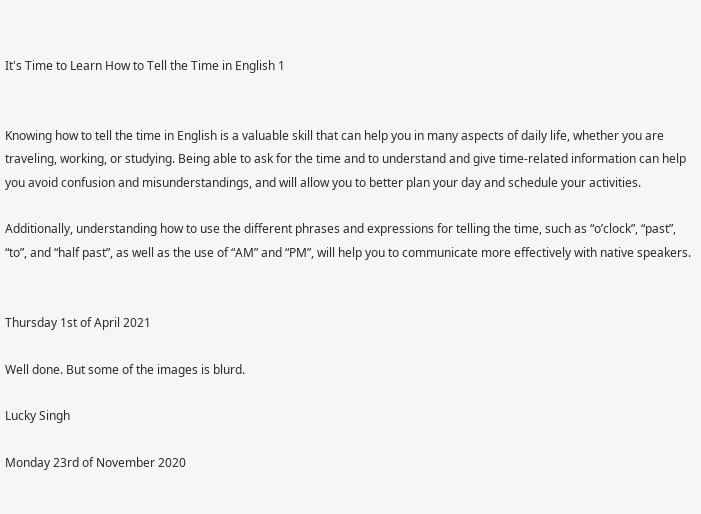It's Time to Learn How to Tell the Time in English 1


Knowing how to tell the time in English is a valuable skill that can help you in many aspects of daily life, whether you are traveling, working, or studying. Being able to ask for the time and to understand and give time-related information can help you avoid confusion and misunderstandings, and will allow you to better plan your day and schedule your activities.

Additionally, understanding how to use the different phrases and expressions for telling the time, such as “o’clock”, “past”, “to”, and “half past”, as well as the use of “AM” and “PM”, will help you to communicate more effectively with native speakers.


Thursday 1st of April 2021

Well done. But some of the images is blurd.

Lucky Singh

Monday 23rd of November 2020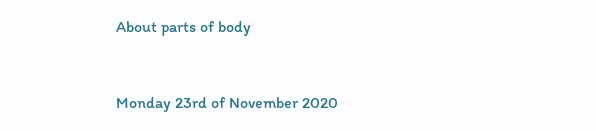About parts of body


Monday 23rd of November 2020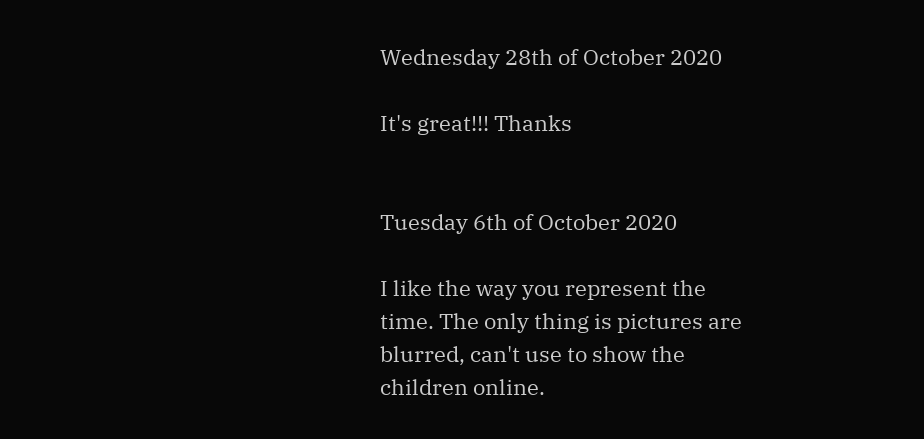Wednesday 28th of October 2020

It's great!!! Thanks


Tuesday 6th of October 2020

I like the way you represent the time. The only thing is pictures are blurred, can't use to show the children online.